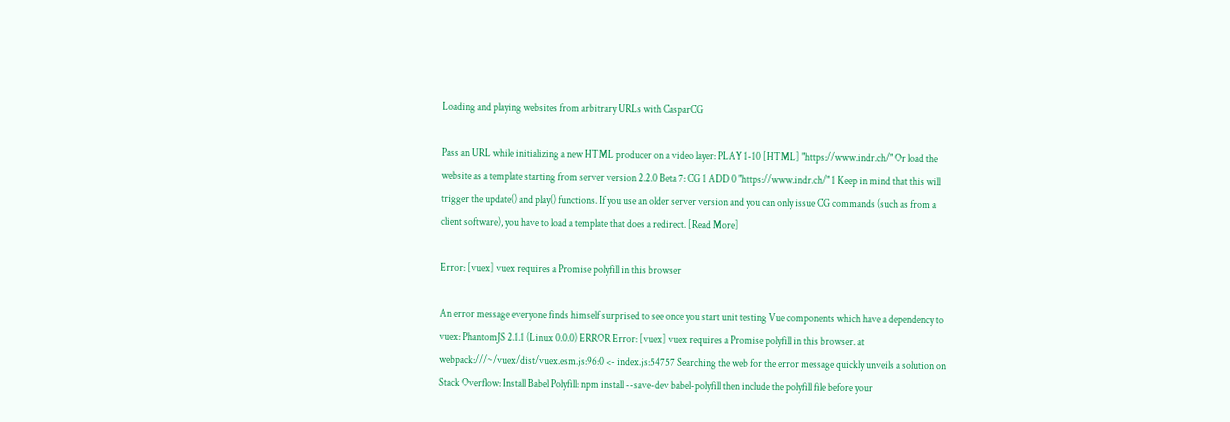Loading and playing websites from arbitrary URLs with CasparCG

Pass an URL while initializing a new HTML producer on a video layer: PLAY 1-10 [HTML] "https://www.indr.ch/" Or load the website as a template starting from server version 2.2.0 Beta 7: CG 1 ADD 0 "https://www.indr.ch/" 1 Keep in mind that this will trigger the update() and play() functions. If you use an older server version and you can only issue CG commands (such as from a client software), you have to load a template that does a redirect. [Read More]

Error: [vuex] vuex requires a Promise polyfill in this browser

An error message everyone finds himself surprised to see once you start unit testing Vue components which have a dependency to vuex: PhantomJS 2.1.1 (Linux 0.0.0) ERROR Error: [vuex] vuex requires a Promise polyfill in this browser. at webpack:///~/vuex/dist/vuex.esm.js:96:0 <- index.js:54757 Searching the web for the error message quickly unveils a solution on Stack Overflow: Install Babel Polyfill: npm install --save-dev babel-polyfill then include the polyfill file before your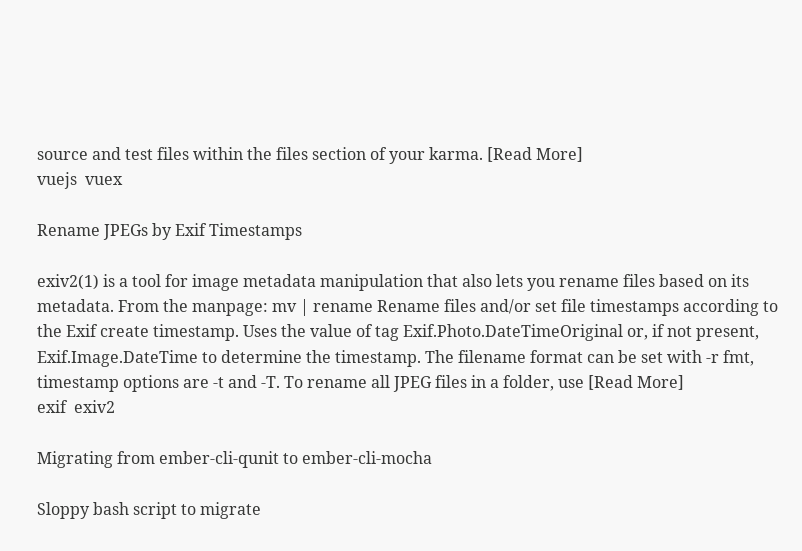source and test files within the files section of your karma. [Read More]
vuejs  vuex

Rename JPEGs by Exif Timestamps

exiv2(1) is a tool for image metadata manipulation that also lets you rename files based on its metadata. From the manpage: mv | rename Rename files and/or set file timestamps according to the Exif create timestamp. Uses the value of tag Exif.Photo.DateTimeOriginal or, if not present, Exif.Image.DateTime to determine the timestamp. The filename format can be set with -r fmt, timestamp options are -t and -T. To rename all JPEG files in a folder, use [Read More]
exif  exiv2

Migrating from ember-cli-qunit to ember-cli-mocha

Sloppy bash script to migrate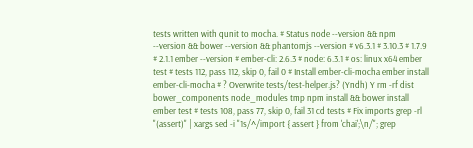tests written with qunit to mocha. # Status node --version && npm --version && bower --version && phantomjs --version # v6.3.1 # 3.10.3 # 1.7.9 # 2.1.1 ember --version # ember-cli: 2.6.3 # node: 6.3.1 # os: linux x64 ember test # tests 112, pass 112, skip 0, fail 0 # Install ember-cli-mocha ember install ember-cli-mocha # ? Overwrite tests/test-helper.js? (Yndh) Y rm -rf dist bower_components node_modules tmp npm install && bower install ember test # tests 108, pass 77, skip 0, fail 31 cd tests # Fix imports grep -rl "(assert)" | xargs sed -i "1s/^/import { assert } from 'chai';\n/"; grep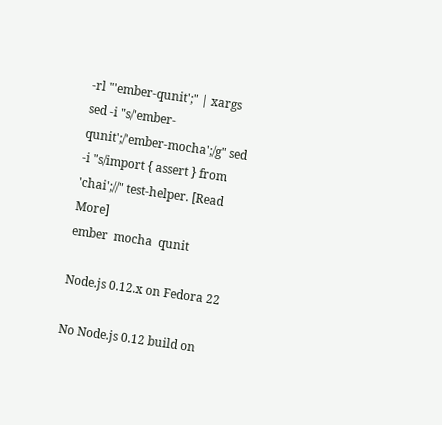-rl "'ember-qunit';" | xargs sed -i "s/'ember-qunit';/'ember-mocha';/g" sed -i "s/import { assert } from 'chai';//" test-helper. [Read More]
ember  mocha  qunit

Node.js 0.12.x on Fedora 22

No Node.js 0.12 build on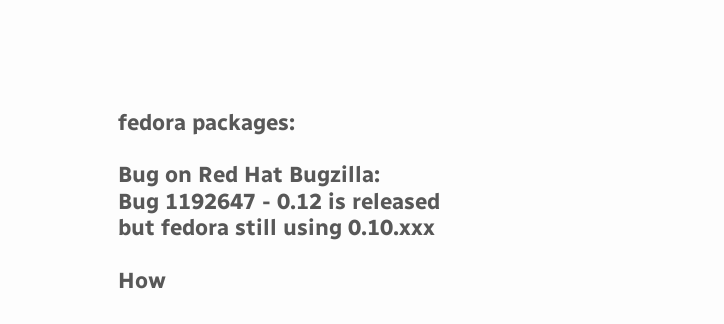fedora packages:

Bug on Red Hat Bugzilla:
Bug 1192647 - 0.12 is released but fedora still using 0.10.xxx

How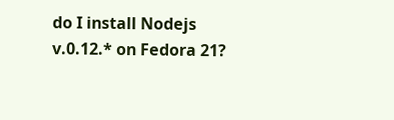do I install Nodejs v.0.12.* on Fedora 21?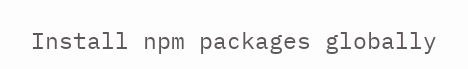Install npm packages globally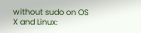without sudo on OS X and Linux: